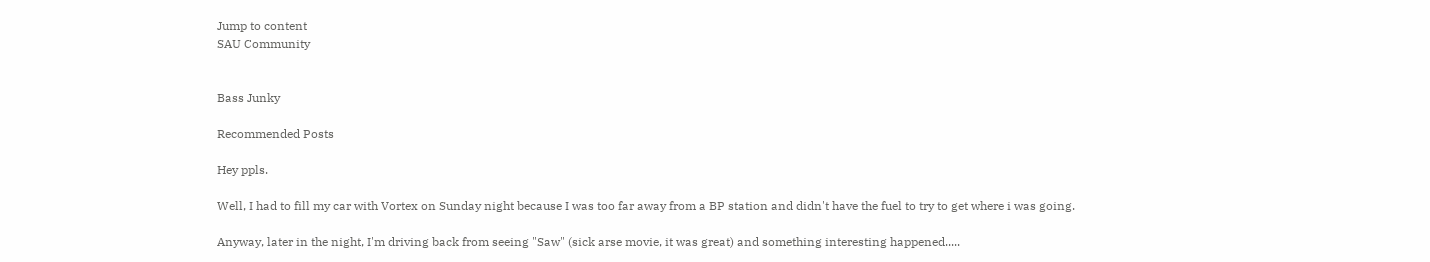Jump to content
SAU Community


Bass Junky

Recommended Posts

Hey ppls.

Well, I had to fill my car with Vortex on Sunday night because I was too far away from a BP station and didn't have the fuel to try to get where i was going.

Anyway, later in the night, I'm driving back from seeing "Saw" (sick arse movie, it was great) and something interesting happened.....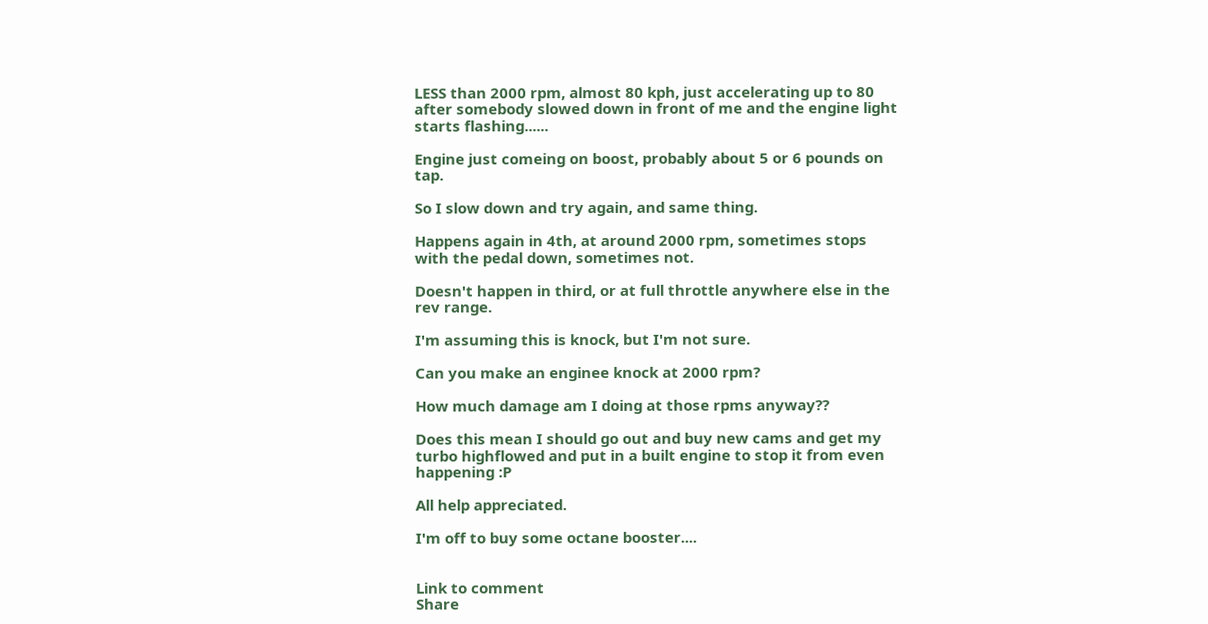LESS than 2000 rpm, almost 80 kph, just accelerating up to 80 after somebody slowed down in front of me and the engine light starts flashing......

Engine just comeing on boost, probably about 5 or 6 pounds on tap.

So I slow down and try again, and same thing.

Happens again in 4th, at around 2000 rpm, sometimes stops with the pedal down, sometimes not.

Doesn't happen in third, or at full throttle anywhere else in the rev range.

I'm assuming this is knock, but I'm not sure.

Can you make an enginee knock at 2000 rpm?

How much damage am I doing at those rpms anyway??

Does this mean I should go out and buy new cams and get my turbo highflowed and put in a built engine to stop it from even happening :P

All help appreciated.

I'm off to buy some octane booster....


Link to comment
Share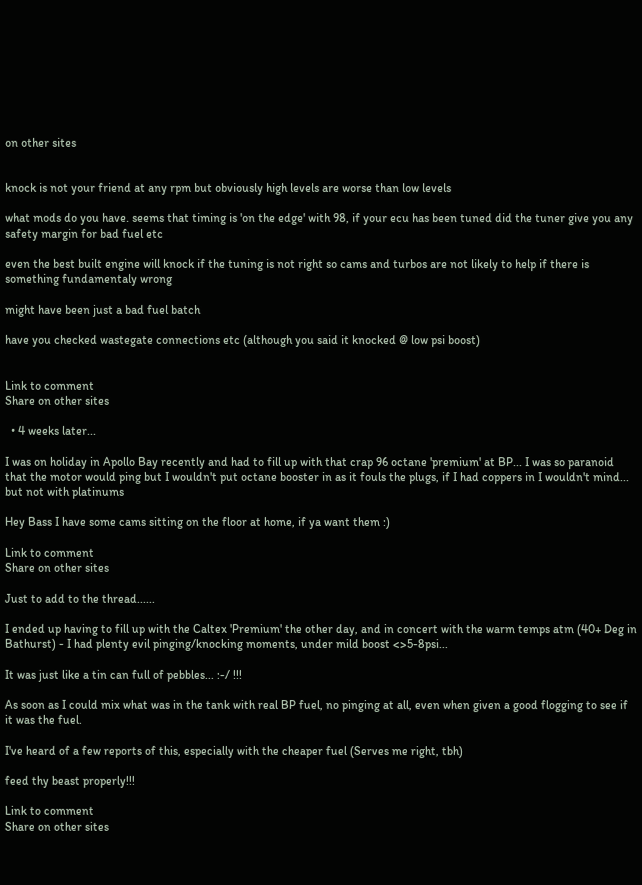on other sites


knock is not your friend at any rpm but obviously high levels are worse than low levels

what mods do you have. seems that timing is 'on the edge' with 98, if your ecu has been tuned did the tuner give you any safety margin for bad fuel etc

even the best built engine will knock if the tuning is not right so cams and turbos are not likely to help if there is something fundamentaly wrong

might have been just a bad fuel batch

have you checked wastegate connections etc (although you said it knocked @ low psi boost)


Link to comment
Share on other sites

  • 4 weeks later...

I was on holiday in Apollo Bay recently and had to fill up with that crap 96 octane 'premium' at BP... I was so paranoid that the motor would ping but I wouldn't put octane booster in as it fouls the plugs, if I had coppers in I wouldn't mind... but not with platinums

Hey Bass I have some cams sitting on the floor at home, if ya want them :)

Link to comment
Share on other sites

Just to add to the thread......

I ended up having to fill up with the Caltex 'Premium' the other day, and in concert with the warm temps atm (40+ Deg in Bathurst) - I had plenty evil pinging/knocking moments, under mild boost <>5-8psi...

It was just like a tin can full of pebbles... :-/ !!!

As soon as I could mix what was in the tank with real BP fuel, no pinging at all, even when given a good flogging to see if it was the fuel.

I've heard of a few reports of this, especially with the cheaper fuel (Serves me right, tbh)

feed thy beast properly!!!

Link to comment
Share on other sites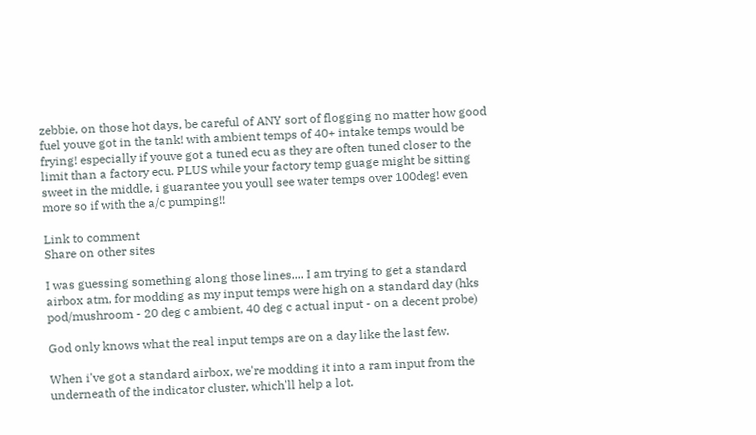zebbie, on those hot days, be careful of ANY sort of flogging no matter how good fuel youve got in the tank! with ambient temps of 40+ intake temps would be frying! especially if youve got a tuned ecu as they are often tuned closer to the limit than a factory ecu. PLUS while your factory temp guage might be sitting sweet in the middle, i guarantee you youll see water temps over 100deg! even more so if with the a/c pumping!!

Link to comment
Share on other sites

I was guessing something along those lines.... I am trying to get a standard airbox atm, for modding as my input temps were high on a standard day (hks pod/mushroom - 20 deg c ambient, 40 deg c actual input - on a decent probe)

God only knows what the real input temps are on a day like the last few.

When i've got a standard airbox, we're modding it into a ram input from the underneath of the indicator cluster, which'll help a lot.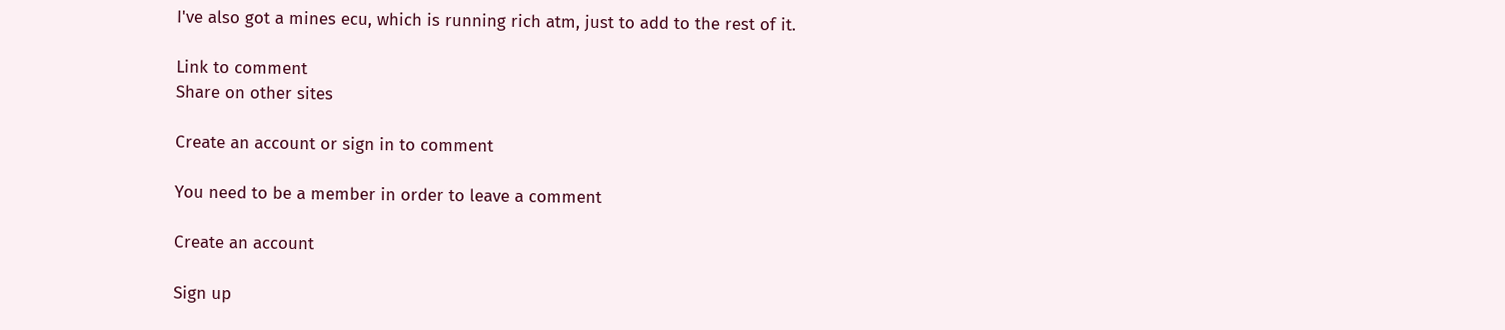I've also got a mines ecu, which is running rich atm, just to add to the rest of it.

Link to comment
Share on other sites

Create an account or sign in to comment

You need to be a member in order to leave a comment

Create an account

Sign up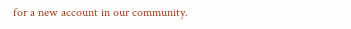for a new account in our community.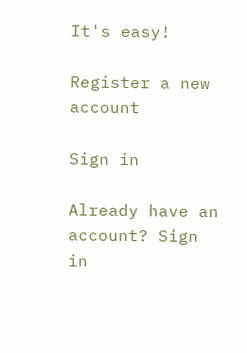It's easy!

Register a new account

Sign in

Already have an account? Sign in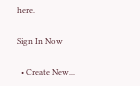here.

Sign In Now

  • Create New...